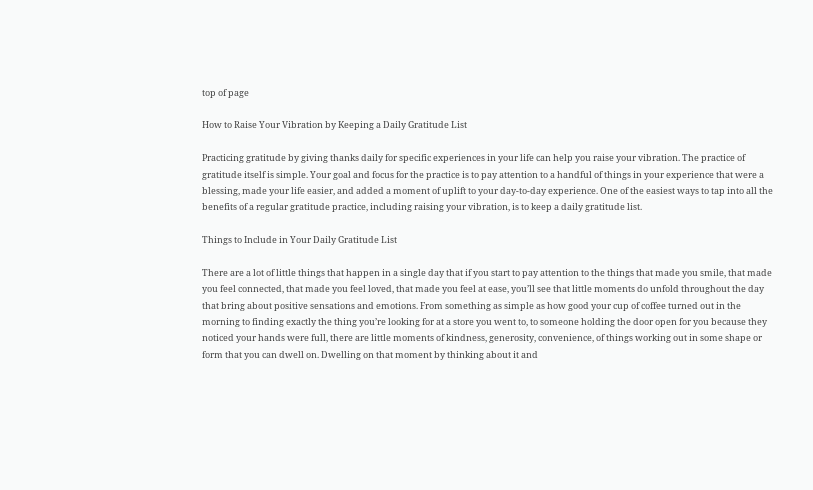top of page

How to Raise Your Vibration by Keeping a Daily Gratitude List

Practicing gratitude by giving thanks daily for specific experiences in your life can help you raise your vibration. The practice of gratitude itself is simple. Your goal and focus for the practice is to pay attention to a handful of things in your experience that were a blessing, made your life easier, and added a moment of uplift to your day-to-day experience. One of the easiest ways to tap into all the benefits of a regular gratitude practice, including raising your vibration, is to keep a daily gratitude list.

Things to Include in Your Daily Gratitude List

There are a lot of little things that happen in a single day that if you start to pay attention to the things that made you smile, that made you feel connected, that made you feel loved, that made you feel at ease, you’ll see that little moments do unfold throughout the day that bring about positive sensations and emotions. From something as simple as how good your cup of coffee turned out in the morning to finding exactly the thing you’re looking for at a store you went to, to someone holding the door open for you because they noticed your hands were full, there are little moments of kindness, generosity, convenience, of things working out in some shape or form that you can dwell on. Dwelling on that moment by thinking about it and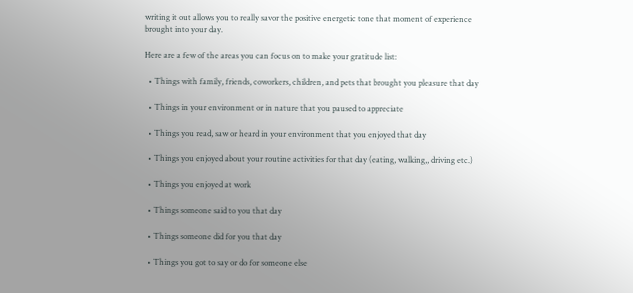writing it out allows you to really savor the positive energetic tone that moment of experience brought into your day.

Here are a few of the areas you can focus on to make your gratitude list:

  • Things with family, friends, coworkers, children, and pets that brought you pleasure that day

  • Things in your environment or in nature that you paused to appreciate

  • Things you read, saw or heard in your environment that you enjoyed that day

  • Things you enjoyed about your routine activities for that day (eating, walking,, driving etc.)

  • Things you enjoyed at work

  • Things someone said to you that day

  • Things someone did for you that day

  • Things you got to say or do for someone else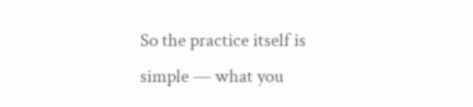So the practice itself is simple — what you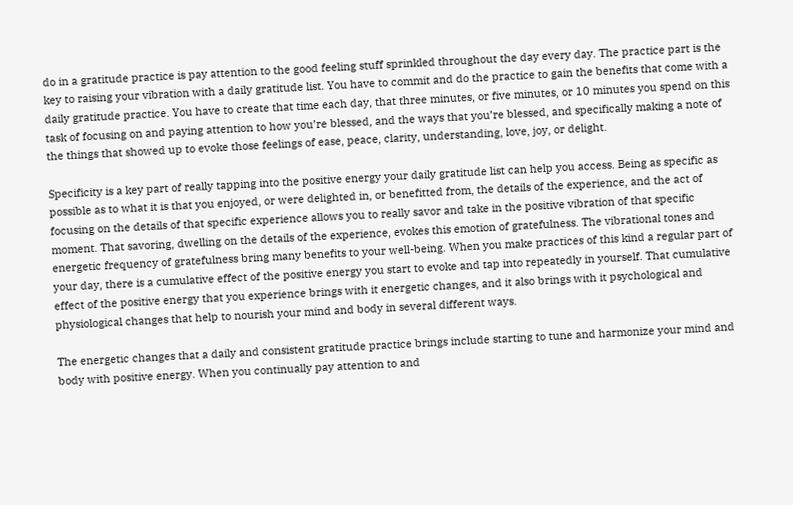do in a gratitude practice is pay attention to the good feeling stuff sprinkled throughout the day every day. The practice part is the key to raising your vibration with a daily gratitude list. You have to commit and do the practice to gain the benefits that come with a daily gratitude practice. You have to create that time each day, that three minutes, or five minutes, or 10 minutes you spend on this task of focusing on and paying attention to how you’re blessed, and the ways that you’re blessed, and specifically making a note of the things that showed up to evoke those feelings of ease, peace, clarity, understanding, love, joy, or delight.

Specificity is a key part of really tapping into the positive energy your daily gratitude list can help you access. Being as specific as possible as to what it is that you enjoyed, or were delighted in, or benefitted from, the details of the experience, and the act of focusing on the details of that specific experience allows you to really savor and take in the positive vibration of that specific moment. That savoring, dwelling on the details of the experience, evokes this emotion of gratefulness. The vibrational tones and energetic frequency of gratefulness bring many benefits to your well-being. When you make practices of this kind a regular part of your day, there is a cumulative effect of the positive energy you start to evoke and tap into repeatedly in yourself. That cumulative effect of the positive energy that you experience brings with it energetic changes, and it also brings with it psychological and physiological changes that help to nourish your mind and body in several different ways.

The energetic changes that a daily and consistent gratitude practice brings include starting to tune and harmonize your mind and body with positive energy. When you continually pay attention to and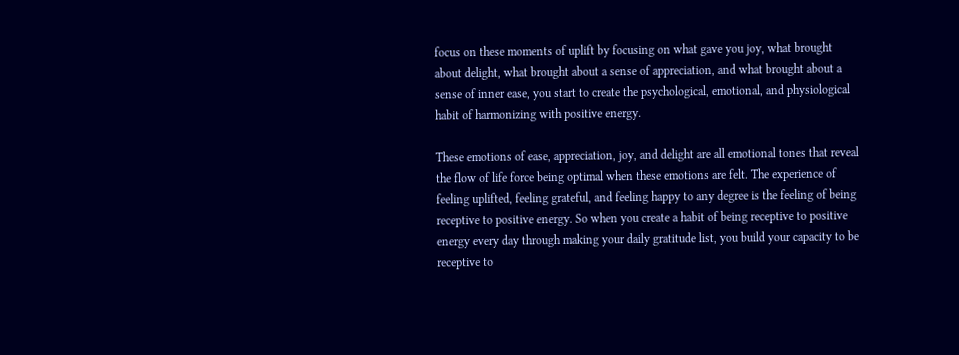focus on these moments of uplift by focusing on what gave you joy, what brought about delight, what brought about a sense of appreciation, and what brought about a sense of inner ease, you start to create the psychological, emotional, and physiological habit of harmonizing with positive energy.

These emotions of ease, appreciation, joy, and delight are all emotional tones that reveal the flow of life force being optimal when these emotions are felt. The experience of feeling uplifted, feeling grateful, and feeling happy to any degree is the feeling of being receptive to positive energy. So when you create a habit of being receptive to positive energy every day through making your daily gratitude list, you build your capacity to be receptive to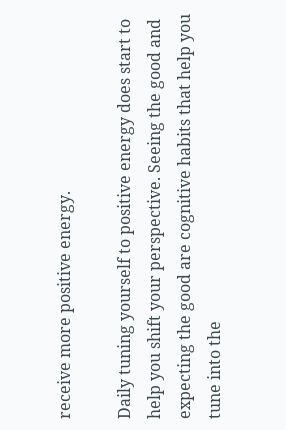receive more positive energy.

Daily tuning yourself to positive energy does start to help you shift your perspective. Seeing the good and expecting the good are cognitive habits that help you tune into the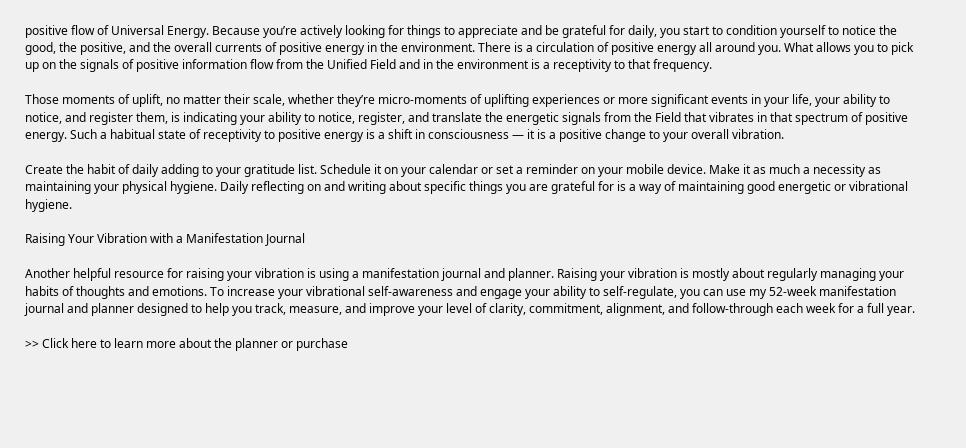positive flow of Universal Energy. Because you’re actively looking for things to appreciate and be grateful for daily, you start to condition yourself to notice the good, the positive, and the overall currents of positive energy in the environment. There is a circulation of positive energy all around you. What allows you to pick up on the signals of positive information flow from the Unified Field and in the environment is a receptivity to that frequency.

Those moments of uplift, no matter their scale, whether they’re micro-moments of uplifting experiences or more significant events in your life, your ability to notice, and register them, is indicating your ability to notice, register, and translate the energetic signals from the Field that vibrates in that spectrum of positive energy. Such a habitual state of receptivity to positive energy is a shift in consciousness — it is a positive change to your overall vibration.

Create the habit of daily adding to your gratitude list. Schedule it on your calendar or set a reminder on your mobile device. Make it as much a necessity as maintaining your physical hygiene. Daily reflecting on and writing about specific things you are grateful for is a way of maintaining good energetic or vibrational hygiene.

Raising Your Vibration with a Manifestation Journal

Another helpful resource for raising your vibration is using a manifestation journal and planner. Raising your vibration is mostly about regularly managing your habits of thoughts and emotions. To increase your vibrational self-awareness and engage your ability to self-regulate, you can use my 52-week manifestation journal and planner designed to help you track, measure, and improve your level of clarity, commitment, alignment, and follow-through each week for a full year.

>> Click here to learn more about the planner or purchase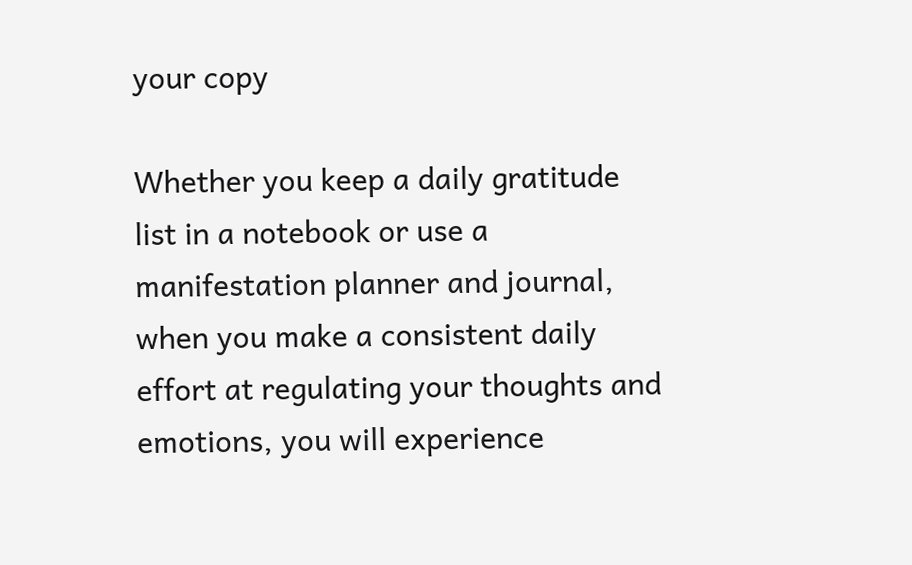your copy

Whether you keep a daily gratitude list in a notebook or use a manifestation planner and journal, when you make a consistent daily effort at regulating your thoughts and emotions, you will experience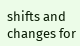shifts and changes for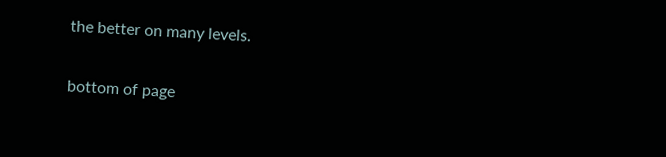the better on many levels.

bottom of page